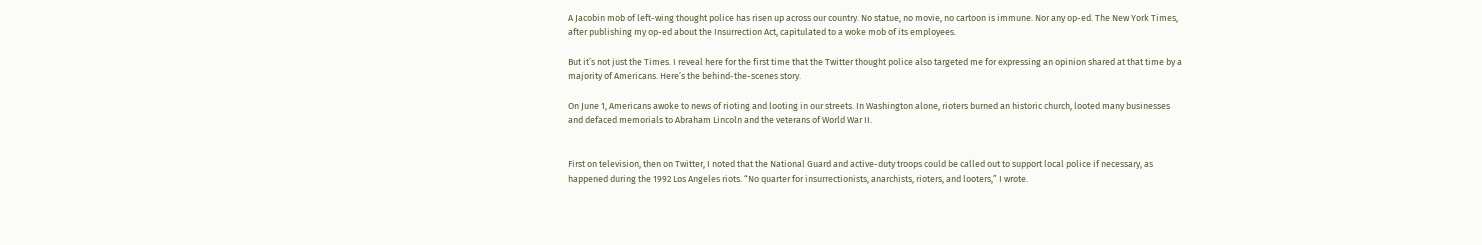A Jacobin mob of left-wing thought police has risen up across our country. No statue, no movie, no cartoon is immune. Nor any op-ed. The New York Times, after publishing my op-ed about the Insurrection Act, capitulated to a woke mob of its employees.

But it’s not just the Times. I reveal here for the first time that the Twitter thought police also targeted me for expressing an opinion shared at that time by a majority of Americans. Here’s the behind-the-scenes story.

On June 1, Americans awoke to news of rioting and looting in our streets. In Washington alone, rioters burned an historic church, looted many businesses and defaced memorials to Abraham Lincoln and the veterans of World War II.


First on television, then on Twitter, I noted that the National Guard and active-duty troops could be called out to support local police if necessary, as happened during the 1992 Los Angeles riots. “No quarter for insurrectionists, anarchists, rioters, and looters,” I wrote.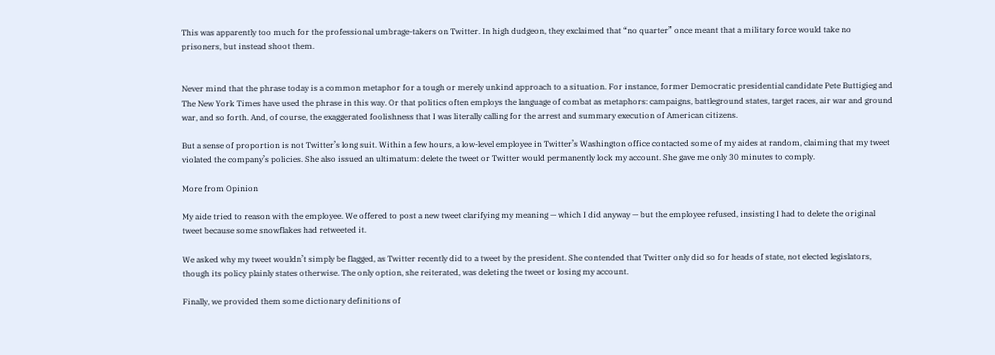This was apparently too much for the professional umbrage-takers on Twitter. In high dudgeon, they exclaimed that “no quarter” once meant that a military force would take no prisoners, but instead shoot them.


Never mind that the phrase today is a common metaphor for a tough or merely unkind approach to a situation. For instance, former Democratic presidential candidate Pete Buttigieg and The New York Times have used the phrase in this way. Or that politics often employs the language of combat as metaphors: campaigns, battleground states, target races, air war and ground war, and so forth. And, of course, the exaggerated foolishness that I was literally calling for the arrest and summary execution of American citizens.

But a sense of proportion is not Twitter’s long suit. Within a few hours, a low-level employee in Twitter’s Washington office contacted some of my aides at random, claiming that my tweet violated the company’s policies. She also issued an ultimatum: delete the tweet or Twitter would permanently lock my account. She gave me only 30 minutes to comply.

More from Opinion

My aide tried to reason with the employee. We offered to post a new tweet clarifying my meaning — which I did anyway — but the employee refused, insisting I had to delete the original tweet because some snowflakes had retweeted it.

We asked why my tweet wouldn’t simply be flagged, as Twitter recently did to a tweet by the president. She contended that Twitter only did so for heads of state, not elected legislators, though its policy plainly states otherwise. The only option, she reiterated, was deleting the tweet or losing my account.

Finally, we provided them some dictionary definitions of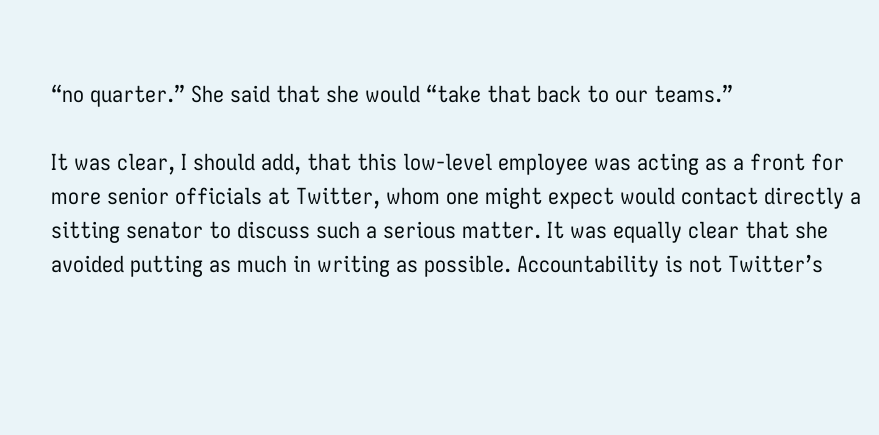“no quarter.” She said that she would “take that back to our teams.”

It was clear, I should add, that this low-level employee was acting as a front for more senior officials at Twitter, whom one might expect would contact directly a sitting senator to discuss such a serious matter. It was equally clear that she avoided putting as much in writing as possible. Accountability is not Twitter’s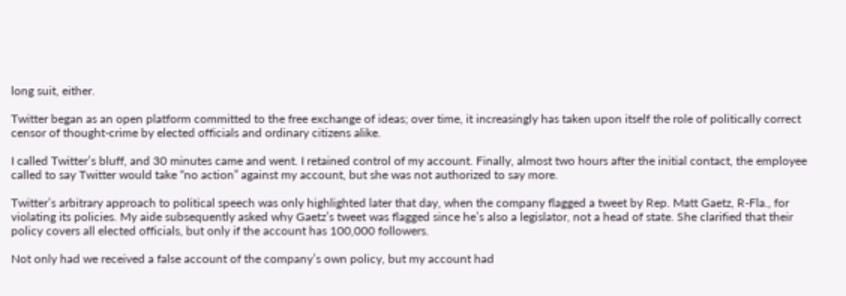long suit, either.

Twitter began as an open platform committed to the free exchange of ideas; over time, it increasingly has taken upon itself the role of politically correct censor of thought-crime by elected officials and ordinary citizens alike.

I called Twitter’s bluff, and 30 minutes came and went. I retained control of my account. Finally, almost two hours after the initial contact, the employee called to say Twitter would take “no action” against my account, but she was not authorized to say more.

Twitter’s arbitrary approach to political speech was only highlighted later that day, when the company flagged a tweet by Rep. Matt Gaetz, R-Fla., for violating its policies. My aide subsequently asked why Gaetz’s tweet was flagged since he’s also a legislator, not a head of state. She clarified that their policy covers all elected officials, but only if the account has 100,000 followers.

Not only had we received a false account of the company’s own policy, but my account had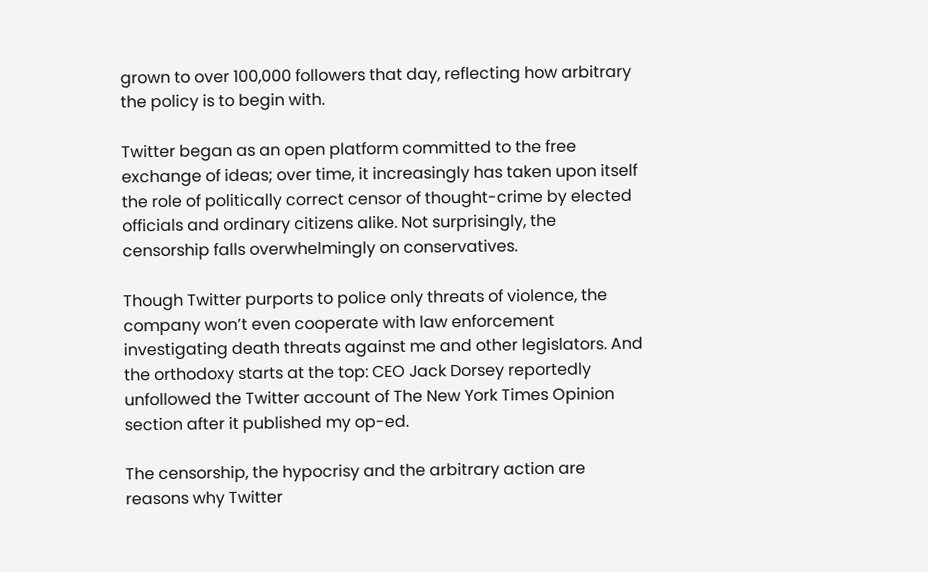grown to over 100,000 followers that day, reflecting how arbitrary the policy is to begin with.

Twitter began as an open platform committed to the free exchange of ideas; over time, it increasingly has taken upon itself the role of politically correct censor of thought-crime by elected officials and ordinary citizens alike. Not surprisingly, the censorship falls overwhelmingly on conservatives.

Though Twitter purports to police only threats of violence, the company won’t even cooperate with law enforcement investigating death threats against me and other legislators. And the orthodoxy starts at the top: CEO Jack Dorsey reportedly unfollowed the Twitter account of The New York Times Opinion section after it published my op-ed.

The censorship, the hypocrisy and the arbitrary action are reasons why Twitter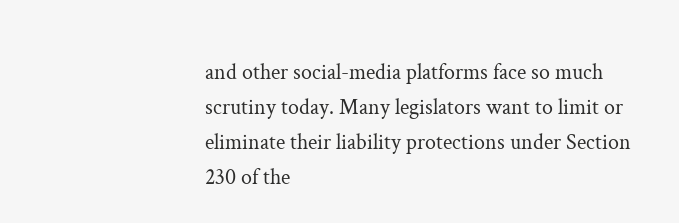and other social-media platforms face so much scrutiny today. Many legislators want to limit or eliminate their liability protections under Section 230 of the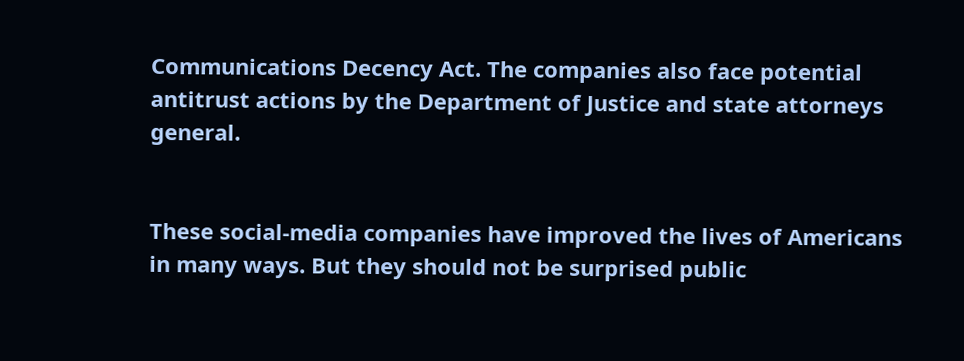Communications Decency Act. The companies also face potential antitrust actions by the Department of Justice and state attorneys general.


These social-media companies have improved the lives of Americans in many ways. But they should not be surprised public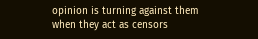opinion is turning against them when they act as censors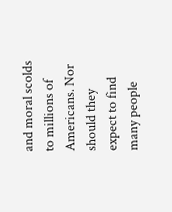and moral scolds to millions of Americans. Nor should they expect to find many people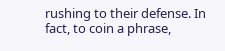rushing to their defense. In fact, to coin a phrase,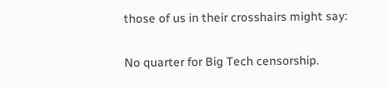those of us in their crosshairs might say:

No quarter for Big Tech censorship.